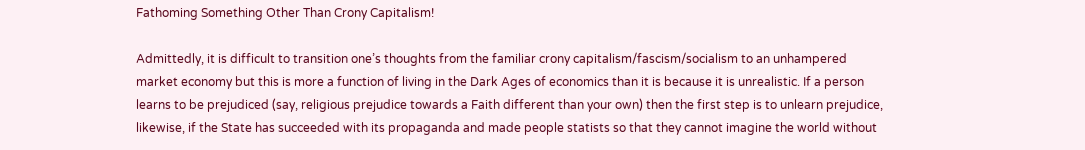Fathoming Something Other Than Crony Capitalism!

Admittedly, it is difficult to transition one’s thoughts from the familiar crony capitalism/fascism/socialism to an unhampered market economy but this is more a function of living in the Dark Ages of economics than it is because it is unrealistic. If a person learns to be prejudiced (say, religious prejudice towards a Faith different than your own) then the first step is to unlearn prejudice, likewise, if the State has succeeded with its propaganda and made people statists so that they cannot imagine the world without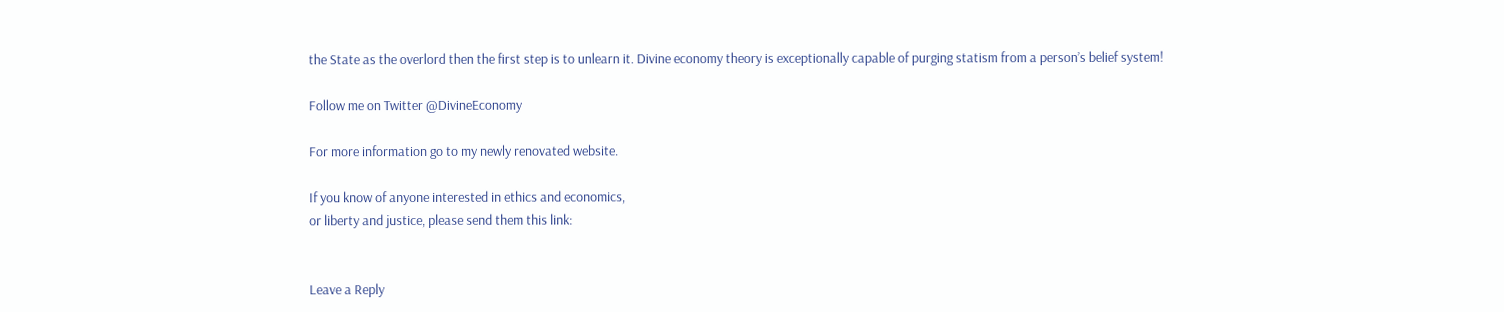the State as the overlord then the first step is to unlearn it. Divine economy theory is exceptionally capable of purging statism from a person’s belief system!

Follow me on Twitter @DivineEconomy

For more information go to my newly renovated website.

If you know of anyone interested in ethics and economics,
or liberty and justice, please send them this link:


Leave a Reply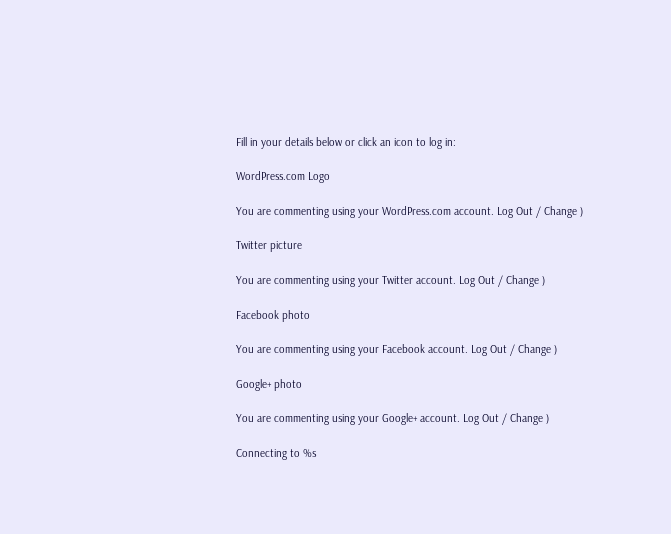Fill in your details below or click an icon to log in:

WordPress.com Logo

You are commenting using your WordPress.com account. Log Out / Change )

Twitter picture

You are commenting using your Twitter account. Log Out / Change )

Facebook photo

You are commenting using your Facebook account. Log Out / Change )

Google+ photo

You are commenting using your Google+ account. Log Out / Change )

Connecting to %s